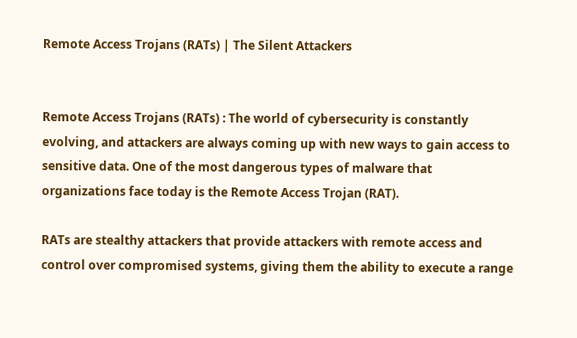Remote Access Trojans (RATs) | The Silent Attackers


Remote Access Trojans (RATs) : The world of cybersecurity is constantly evolving, and attackers are always coming up with new ways to gain access to sensitive data. One of the most dangerous types of malware that organizations face today is the Remote Access Trojan (RAT).

RATs are stealthy attackers that provide attackers with remote access and control over compromised systems, giving them the ability to execute a range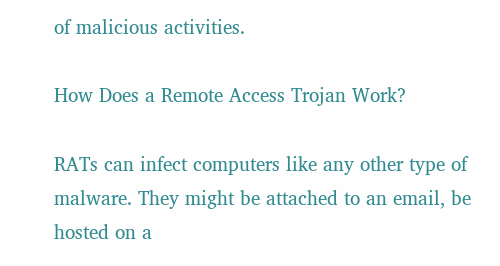of malicious activities.

How Does a Remote Access Trojan Work?

RATs can infect computers like any other type of malware. They might be attached to an email, be hosted on a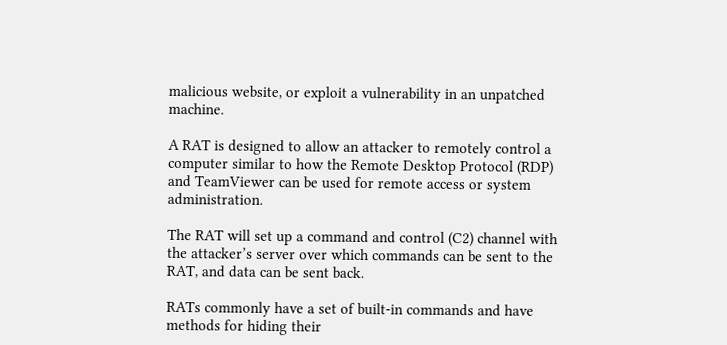malicious website, or exploit a vulnerability in an unpatched machine.

A RAT is designed to allow an attacker to remotely control a computer similar to how the Remote Desktop Protocol (RDP) and TeamViewer can be used for remote access or system administration.

The RAT will set up a command and control (C2) channel with the attacker’s server over which commands can be sent to the RAT, and data can be sent back.

RATs commonly have a set of built-in commands and have methods for hiding their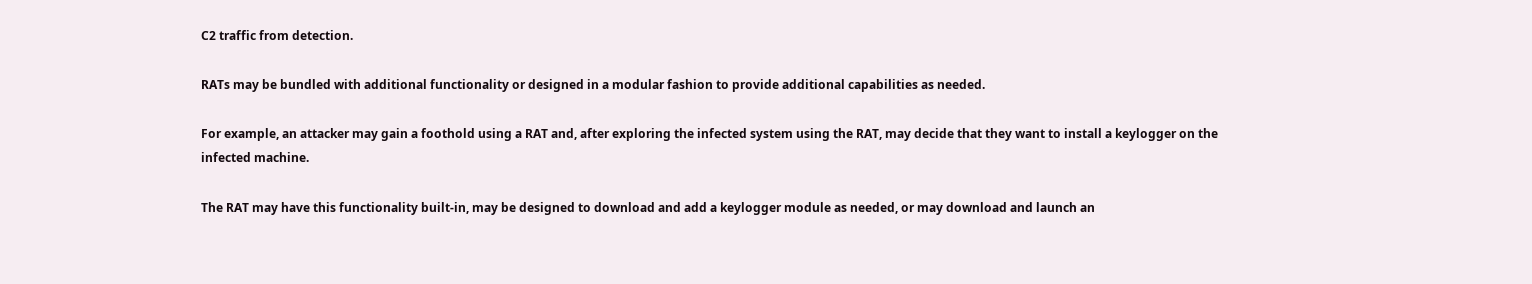C2 traffic from detection.

RATs may be bundled with additional functionality or designed in a modular fashion to provide additional capabilities as needed.

For example, an attacker may gain a foothold using a RAT and, after exploring the infected system using the RAT, may decide that they want to install a keylogger on the infected machine.

The RAT may have this functionality built-in, may be designed to download and add a keylogger module as needed, or may download and launch an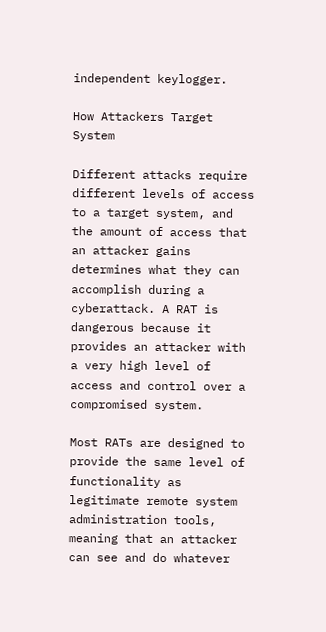independent keylogger.

How Attackers Target System

Different attacks require different levels of access to a target system, and the amount of access that an attacker gains determines what they can accomplish during a cyberattack. A RAT is dangerous because it provides an attacker with a very high level of access and control over a compromised system.

Most RATs are designed to provide the same level of functionality as legitimate remote system administration tools, meaning that an attacker can see and do whatever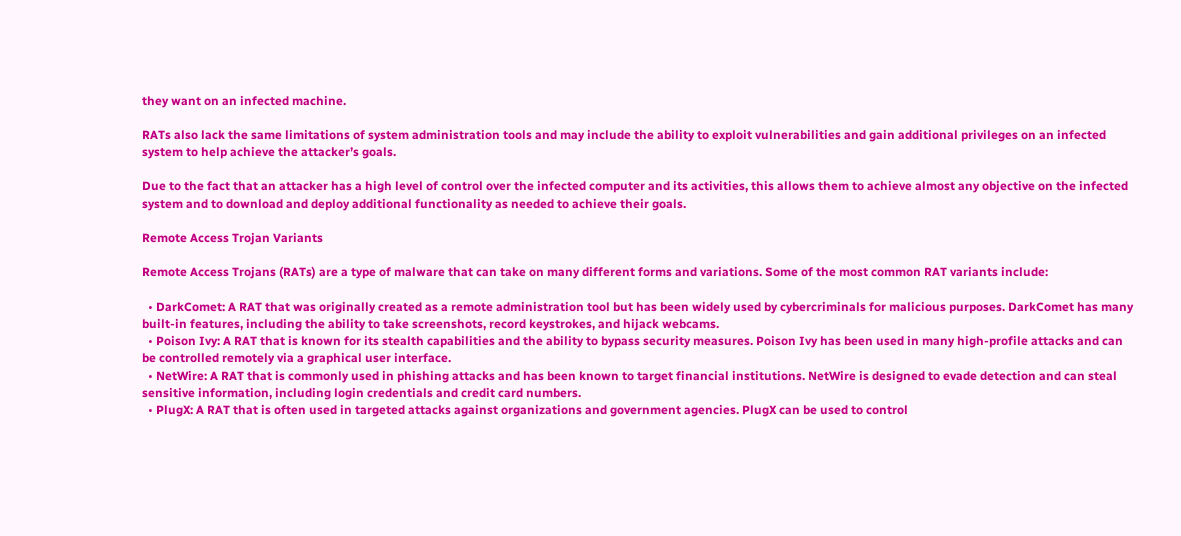they want on an infected machine.

RATs also lack the same limitations of system administration tools and may include the ability to exploit vulnerabilities and gain additional privileges on an infected system to help achieve the attacker’s goals.

Due to the fact that an attacker has a high level of control over the infected computer and its activities, this allows them to achieve almost any objective on the infected system and to download and deploy additional functionality as needed to achieve their goals.

Remote Access Trojan Variants

Remote Access Trojans (RATs) are a type of malware that can take on many different forms and variations. Some of the most common RAT variants include:

  • DarkComet: A RAT that was originally created as a remote administration tool but has been widely used by cybercriminals for malicious purposes. DarkComet has many built-in features, including the ability to take screenshots, record keystrokes, and hijack webcams.
  • Poison Ivy: A RAT that is known for its stealth capabilities and the ability to bypass security measures. Poison Ivy has been used in many high-profile attacks and can be controlled remotely via a graphical user interface.
  • NetWire: A RAT that is commonly used in phishing attacks and has been known to target financial institutions. NetWire is designed to evade detection and can steal sensitive information, including login credentials and credit card numbers.
  • PlugX: A RAT that is often used in targeted attacks against organizations and government agencies. PlugX can be used to control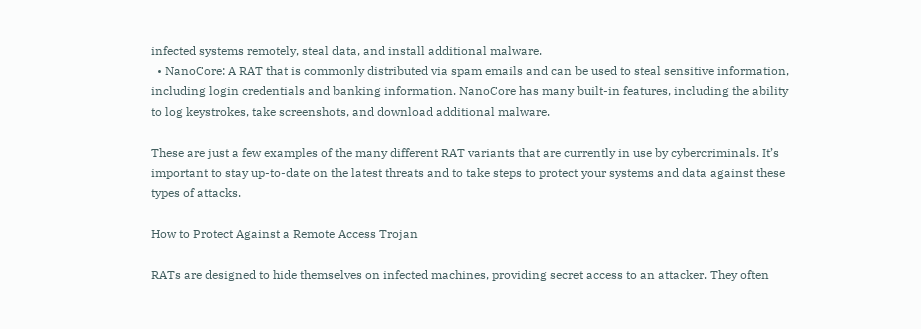infected systems remotely, steal data, and install additional malware.
  • NanoCore: A RAT that is commonly distributed via spam emails and can be used to steal sensitive information, including login credentials and banking information. NanoCore has many built-in features, including the ability to log keystrokes, take screenshots, and download additional malware.

These are just a few examples of the many different RAT variants that are currently in use by cybercriminals. It’s important to stay up-to-date on the latest threats and to take steps to protect your systems and data against these types of attacks.

How to Protect Against a Remote Access Trojan

RATs are designed to hide themselves on infected machines, providing secret access to an attacker. They often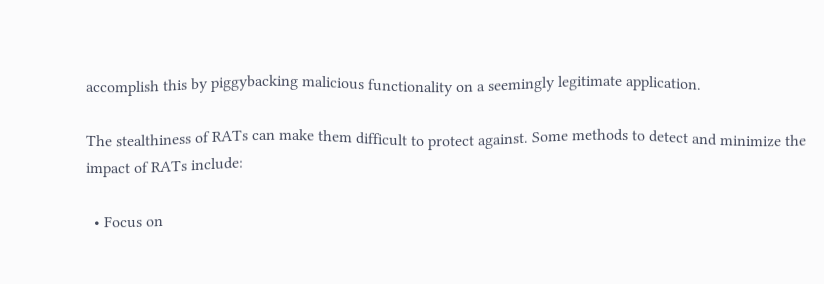accomplish this by piggybacking malicious functionality on a seemingly legitimate application.

The stealthiness of RATs can make them difficult to protect against. Some methods to detect and minimize the impact of RATs include:

  • Focus on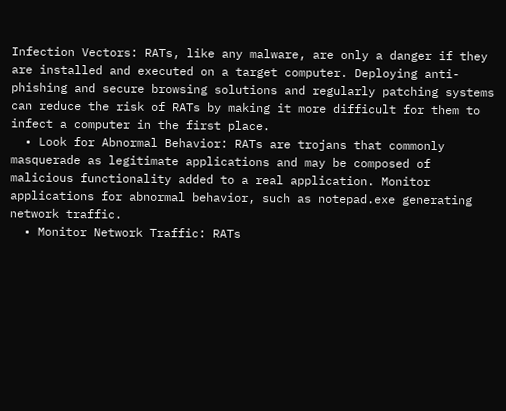Infection Vectors: RATs, like any malware, are only a danger if they are installed and executed on a target computer. Deploying anti-phishing and secure browsing solutions and regularly patching systems can reduce the risk of RATs by making it more difficult for them to infect a computer in the first place.
  • Look for Abnormal Behavior: RATs are trojans that commonly masquerade as legitimate applications and may be composed of malicious functionality added to a real application. Monitor applications for abnormal behavior, such as notepad.exe generating network traffic.
  • Monitor Network Traffic: RATs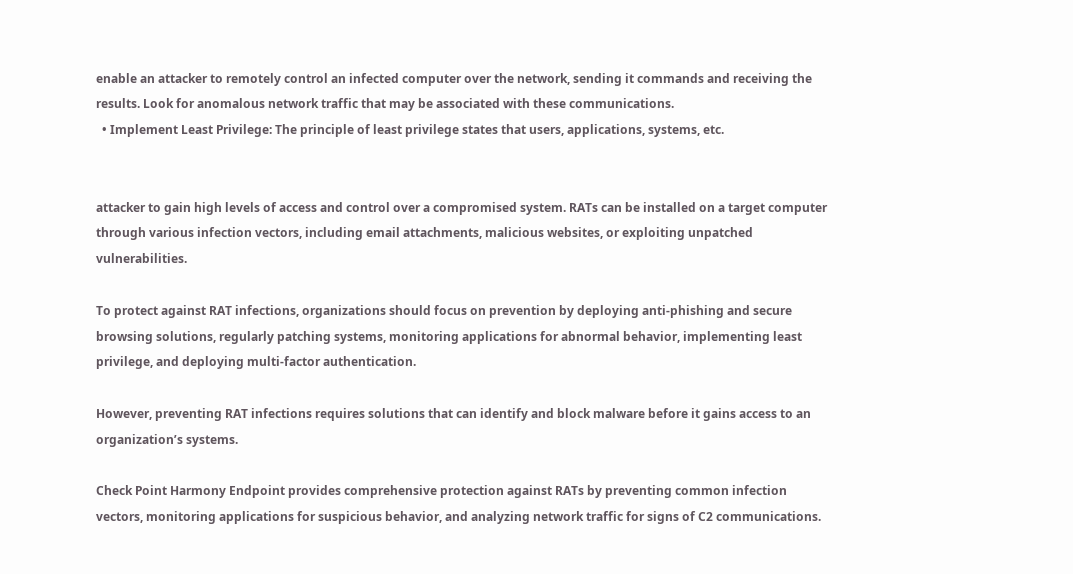enable an attacker to remotely control an infected computer over the network, sending it commands and receiving the results. Look for anomalous network traffic that may be associated with these communications.
  • Implement Least Privilege: The principle of least privilege states that users, applications, systems, etc.


attacker to gain high levels of access and control over a compromised system. RATs can be installed on a target computer through various infection vectors, including email attachments, malicious websites, or exploiting unpatched vulnerabilities.

To protect against RAT infections, organizations should focus on prevention by deploying anti-phishing and secure browsing solutions, regularly patching systems, monitoring applications for abnormal behavior, implementing least privilege, and deploying multi-factor authentication.

However, preventing RAT infections requires solutions that can identify and block malware before it gains access to an organization’s systems.

Check Point Harmony Endpoint provides comprehensive protection against RATs by preventing common infection vectors, monitoring applications for suspicious behavior, and analyzing network traffic for signs of C2 communications.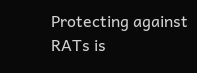Protecting against RATs is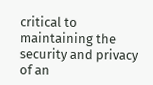critical to maintaining the security and privacy of an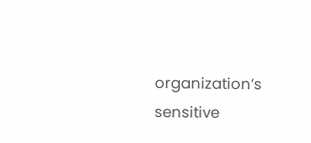organization’s sensitive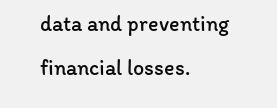data and preventing financial losses.